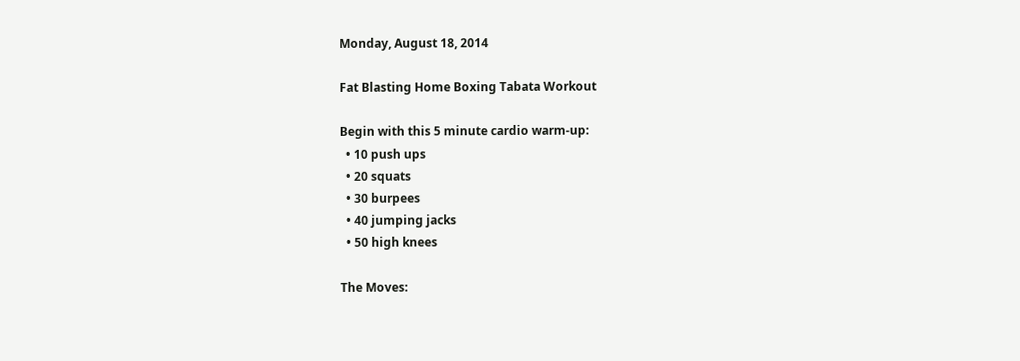Monday, August 18, 2014

Fat Blasting Home Boxing Tabata Workout

Begin with this 5 minute cardio warm-up:
  • 10 push ups
  • 20 squats
  • 30 burpees
  • 40 jumping jacks
  • 50 high knees

The Moves: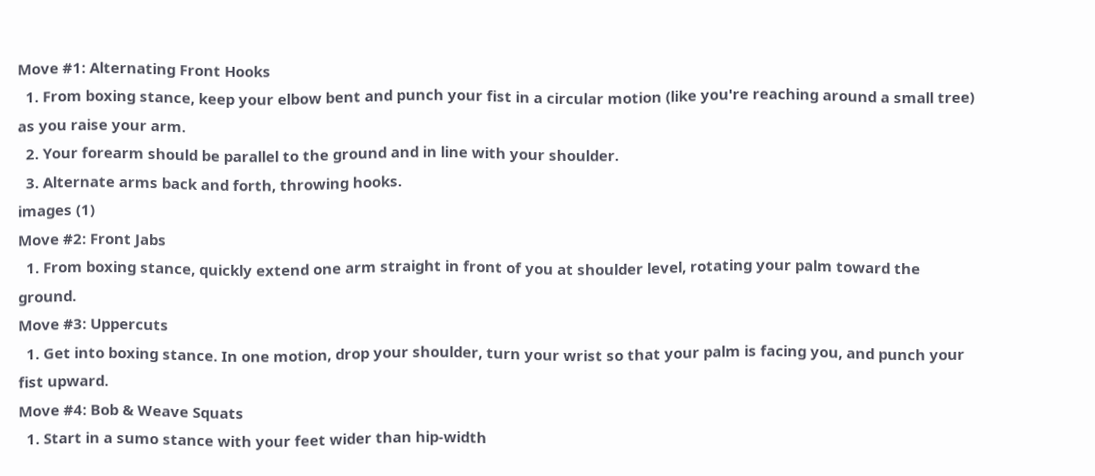Move #1: Alternating Front Hooks
  1. From boxing stance, keep your elbow bent and punch your fist in a circular motion (like you're reaching around a small tree) as you raise your arm.
  2. Your forearm should be parallel to the ground and in line with your shoulder.
  3. Alternate arms back and forth, throwing hooks.
images (1)
Move #2: Front Jabs
  1. From boxing stance, quickly extend one arm straight in front of you at shoulder level, rotating your palm toward the ground.
Move #3: Uppercuts
  1. Get into boxing stance. In one motion, drop your shoulder, turn your wrist so that your palm is facing you, and punch your fist upward.
Move #4: Bob & Weave Squats
  1. Start in a sumo stance with your feet wider than hip-width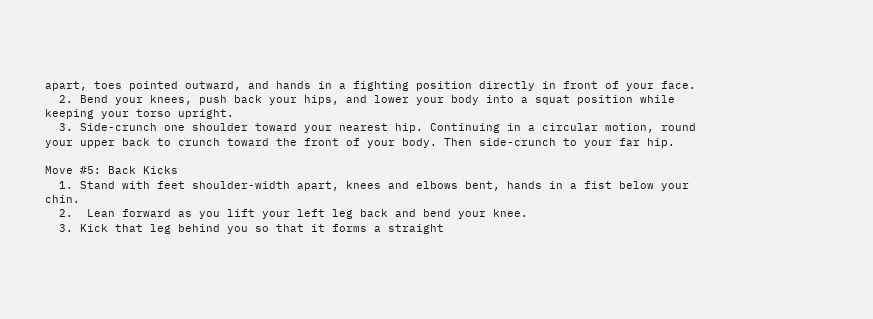apart, toes pointed outward, and hands in a fighting position directly in front of your face.
  2. Bend your knees, push back your hips, and lower your body into a squat position while keeping your torso upright.
  3. Side-crunch one shoulder toward your nearest hip. Continuing in a circular motion, round your upper back to crunch toward the front of your body. Then side-crunch to your far hip.

Move #5: Back Kicks
  1. Stand with feet shoulder-width apart, knees and elbows bent, hands in a fist below your chin.
  2.  Lean forward as you lift your left leg back and bend your knee.
  3. Kick that leg behind you so that it forms a straight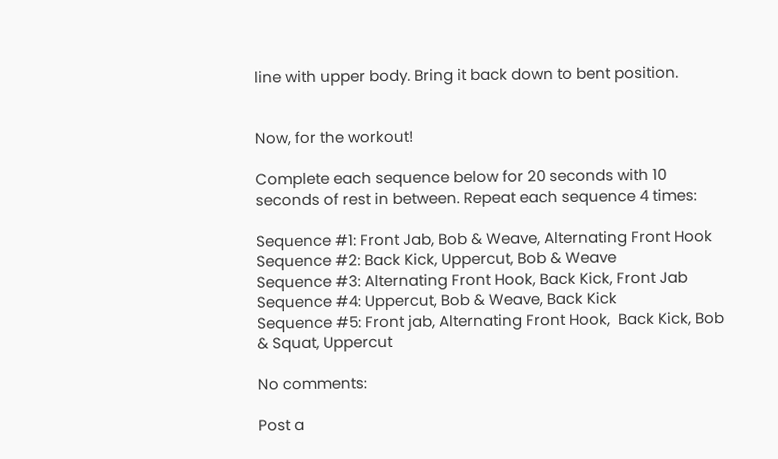line with upper body. Bring it back down to bent position.


Now, for the workout!

Complete each sequence below for 20 seconds with 10 seconds of rest in between. Repeat each sequence 4 times:

Sequence #1: Front Jab, Bob & Weave, Alternating Front Hook
Sequence #2: Back Kick, Uppercut, Bob & Weave
Sequence #3: Alternating Front Hook, Back Kick, Front Jab
Sequence #4: Uppercut, Bob & Weave, Back Kick
Sequence #5: Front jab, Alternating Front Hook,  Back Kick, Bob & Squat, Uppercut

No comments:

Post a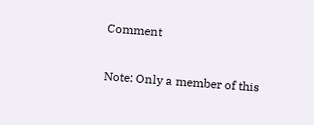Comment

Note: Only a member of this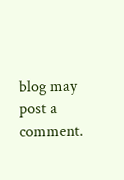blog may post a comment.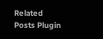Related Posts Plugin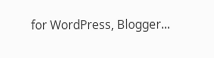for WordPress, Blogger...